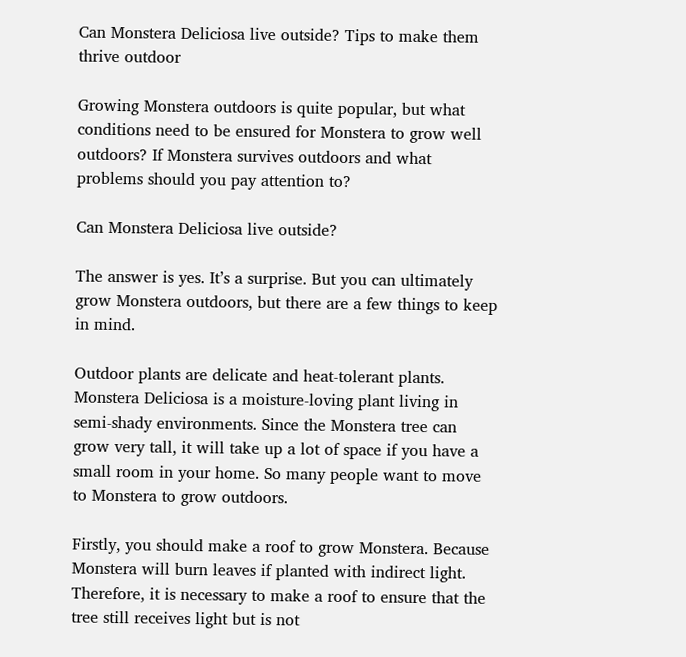Can Monstera Deliciosa live outside? Tips to make them thrive outdoor

Growing Monstera outdoors is quite popular, but what conditions need to be ensured for Monstera to grow well outdoors? If Monstera survives outdoors and what problems should you pay attention to?

Can Monstera Deliciosa live outside?

The answer is yes. It’s a surprise. But you can ultimately grow Monstera outdoors, but there are a few things to keep in mind.

Outdoor plants are delicate and heat-tolerant plants. Monstera Deliciosa is a moisture-loving plant living in semi-shady environments. Since the Monstera tree can grow very tall, it will take up a lot of space if you have a small room in your home. So many people want to move to Monstera to grow outdoors.

Firstly, you should make a roof to grow Monstera. Because Monstera will burn leaves if planted with indirect light. Therefore, it is necessary to make a roof to ensure that the tree still receives light but is not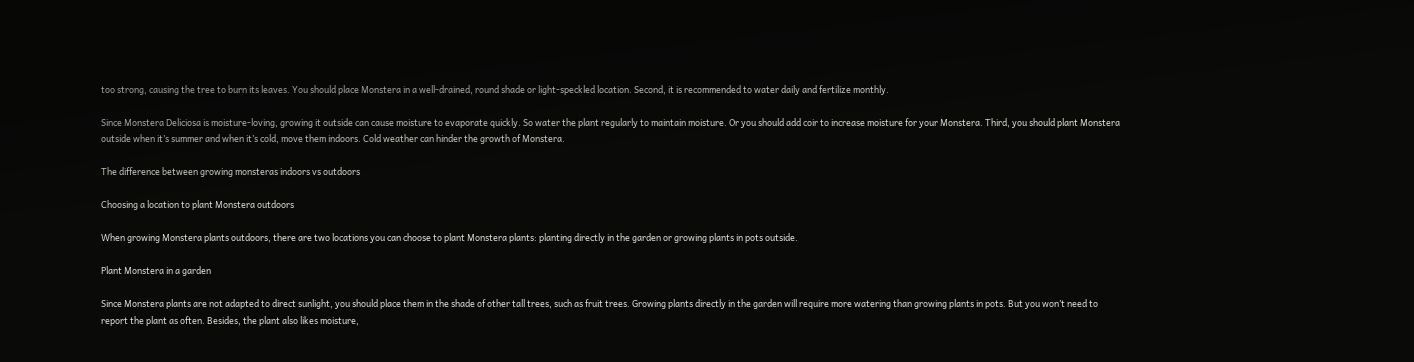too strong, causing the tree to burn its leaves. You should place Monstera in a well-drained, round shade or light-speckled location. Second, it is recommended to water daily and fertilize monthly.

Since Monstera Deliciosa is moisture-loving, growing it outside can cause moisture to evaporate quickly. So water the plant regularly to maintain moisture. Or you should add coir to increase moisture for your Monstera. Third, you should plant Monstera outside when it’s summer and when it’s cold, move them indoors. Cold weather can hinder the growth of Monstera.

The difference between growing monsteras indoors vs outdoors

Choosing a location to plant Monstera outdoors

When growing Monstera plants outdoors, there are two locations you can choose to plant Monstera plants: planting directly in the garden or growing plants in pots outside.

Plant Monstera in a garden

Since Monstera plants are not adapted to direct sunlight, you should place them in the shade of other tall trees, such as fruit trees. Growing plants directly in the garden will require more watering than growing plants in pots. But you won’t need to report the plant as often. Besides, the plant also likes moisture,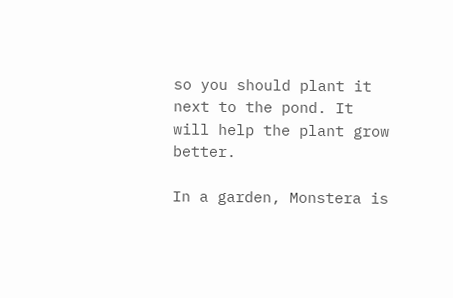so you should plant it next to the pond. It will help the plant grow better.

In a garden, Monstera is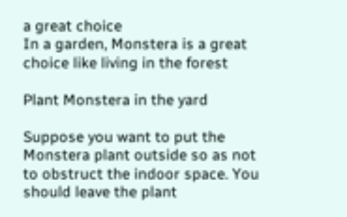a great choice
In a garden, Monstera is a great choice like living in the forest

Plant Monstera in the yard

Suppose you want to put the Monstera plant outside so as not to obstruct the indoor space. You should leave the plant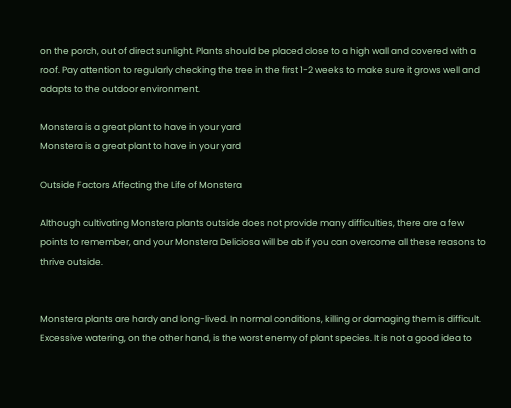on the porch, out of direct sunlight. Plants should be placed close to a high wall and covered with a roof. Pay attention to regularly checking the tree in the first 1-2 weeks to make sure it grows well and adapts to the outdoor environment.

Monstera is a great plant to have in your yard
Monstera is a great plant to have in your yard

Outside Factors Affecting the Life of Monstera

Although cultivating Monstera plants outside does not provide many difficulties, there are a few points to remember, and your Monstera Deliciosa will be ab if you can overcome all these reasons to thrive outside.


Monstera plants are hardy and long-lived. In normal conditions, killing or damaging them is difficult. Excessive watering, on the other hand, is the worst enemy of plant species. It is not a good idea to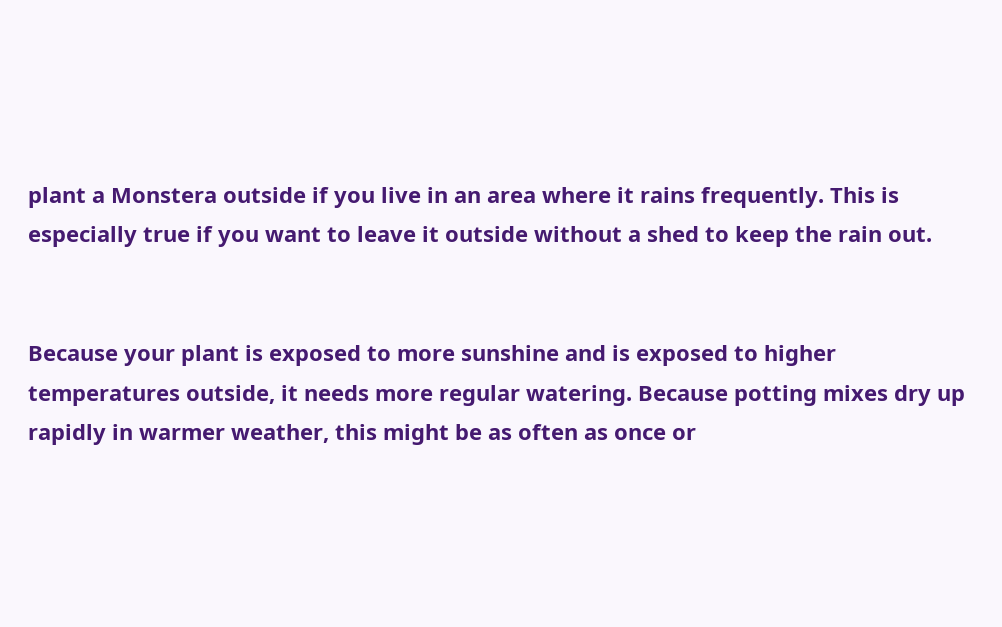plant a Monstera outside if you live in an area where it rains frequently. This is especially true if you want to leave it outside without a shed to keep the rain out.


Because your plant is exposed to more sunshine and is exposed to higher temperatures outside, it needs more regular watering. Because potting mixes dry up rapidly in warmer weather, this might be as often as once or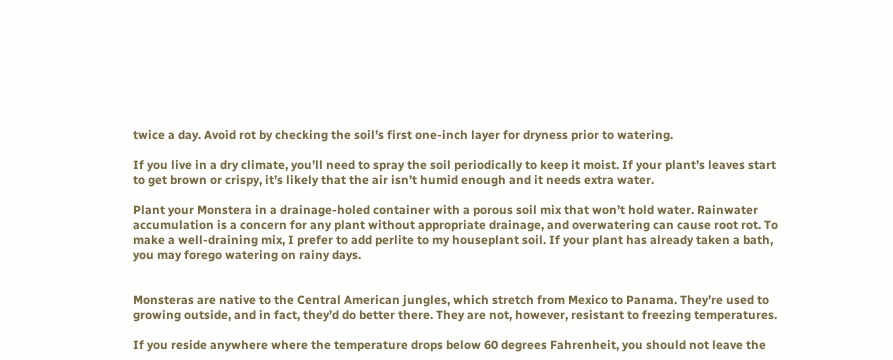twice a day. Avoid rot by checking the soil’s first one-inch layer for dryness prior to watering.

If you live in a dry climate, you’ll need to spray the soil periodically to keep it moist. If your plant’s leaves start to get brown or crispy, it’s likely that the air isn’t humid enough and it needs extra water.

Plant your Monstera in a drainage-holed container with a porous soil mix that won’t hold water. Rainwater accumulation is a concern for any plant without appropriate drainage, and overwatering can cause root rot. To make a well-draining mix, I prefer to add perlite to my houseplant soil. If your plant has already taken a bath, you may forego watering on rainy days.


Monsteras are native to the Central American jungles, which stretch from Mexico to Panama. They’re used to growing outside, and in fact, they’d do better there. They are not, however, resistant to freezing temperatures.

If you reside anywhere where the temperature drops below 60 degrees Fahrenheit, you should not leave the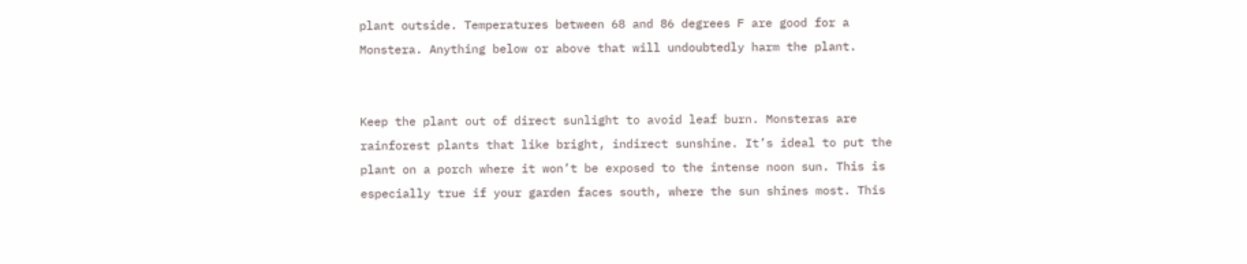plant outside. Temperatures between 68 and 86 degrees F are good for a Monstera. Anything below or above that will undoubtedly harm the plant.


Keep the plant out of direct sunlight to avoid leaf burn. Monsteras are rainforest plants that like bright, indirect sunshine. It’s ideal to put the plant on a porch where it won’t be exposed to the intense noon sun. This is especially true if your garden faces south, where the sun shines most. This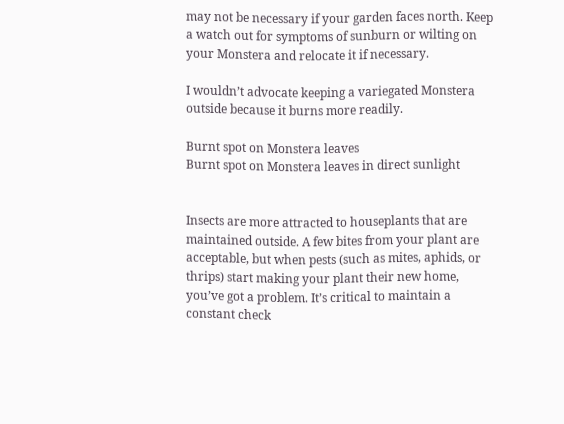may not be necessary if your garden faces north. Keep a watch out for symptoms of sunburn or wilting on your Monstera and relocate it if necessary.

I wouldn’t advocate keeping a variegated Monstera outside because it burns more readily.

Burnt spot on Monstera leaves
Burnt spot on Monstera leaves in direct sunlight


Insects are more attracted to houseplants that are maintained outside. A few bites from your plant are acceptable, but when pests (such as mites, aphids, or thrips) start making your plant their new home, you’ve got a problem. It’s critical to maintain a constant check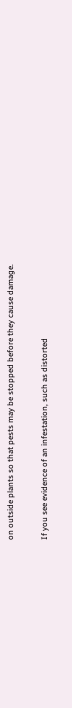on outside plants so that pests may be stopped before they cause damage.

If you see evidence of an infestation, such as distorted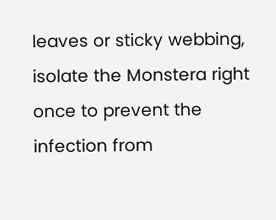leaves or sticky webbing, isolate the Monstera right once to prevent the infection from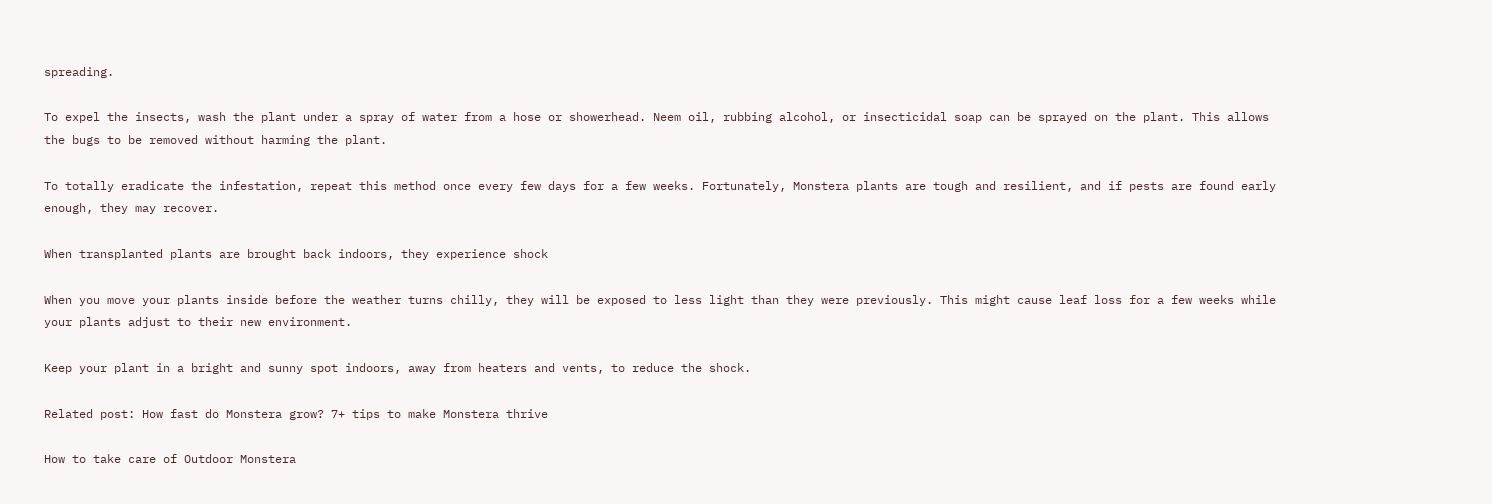spreading.

To expel the insects, wash the plant under a spray of water from a hose or showerhead. Neem oil, rubbing alcohol, or insecticidal soap can be sprayed on the plant. This allows the bugs to be removed without harming the plant.

To totally eradicate the infestation, repeat this method once every few days for a few weeks. Fortunately, Monstera plants are tough and resilient, and if pests are found early enough, they may recover.

When transplanted plants are brought back indoors, they experience shock

When you move your plants inside before the weather turns chilly, they will be exposed to less light than they were previously. This might cause leaf loss for a few weeks while your plants adjust to their new environment.

Keep your plant in a bright and sunny spot indoors, away from heaters and vents, to reduce the shock.

Related post: How fast do Monstera grow? 7+ tips to make Monstera thrive

How to take care of Outdoor Monstera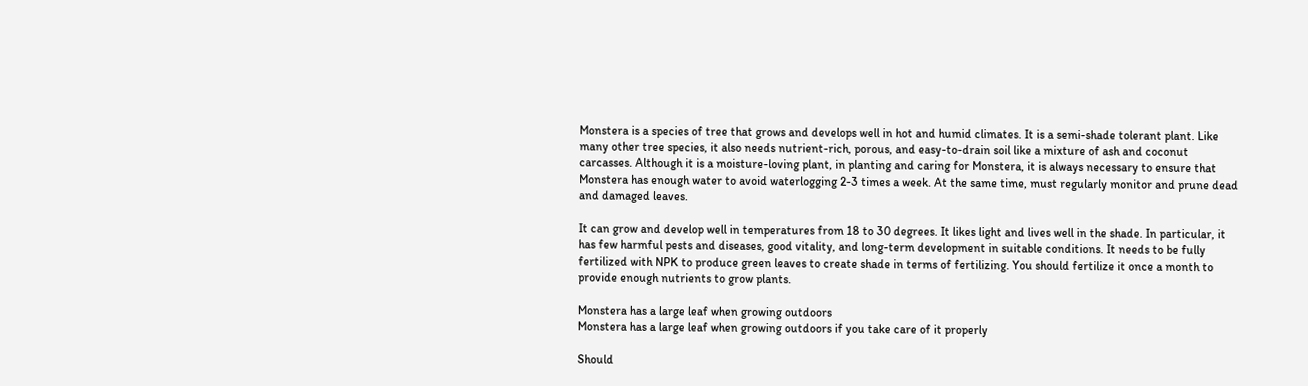Monstera is a species of tree that grows and develops well in hot and humid climates. It is a semi-shade tolerant plant. Like many other tree species, it also needs nutrient-rich, porous, and easy-to-drain soil like a mixture of ash and coconut carcasses. Although it is a moisture-loving plant, in planting and caring for Monstera, it is always necessary to ensure that Monstera has enough water to avoid waterlogging 2-3 times a week. At the same time, must regularly monitor and prune dead and damaged leaves.

It can grow and develop well in temperatures from 18 to 30 degrees. It likes light and lives well in the shade. In particular, it has few harmful pests and diseases, good vitality, and long-term development in suitable conditions. It needs to be fully fertilized with NPK to produce green leaves to create shade in terms of fertilizing. You should fertilize it once a month to provide enough nutrients to grow plants.

Monstera has a large leaf when growing outdoors
Monstera has a large leaf when growing outdoors if you take care of it properly

Should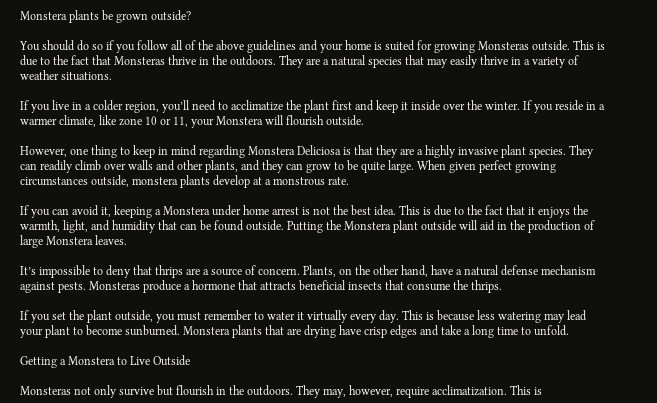Monstera plants be grown outside?

You should do so if you follow all of the above guidelines and your home is suited for growing Monsteras outside. This is due to the fact that Monsteras thrive in the outdoors. They are a natural species that may easily thrive in a variety of weather situations.

If you live in a colder region, you’ll need to acclimatize the plant first and keep it inside over the winter. If you reside in a warmer climate, like zone 10 or 11, your Monstera will flourish outside.

However, one thing to keep in mind regarding Monstera Deliciosa is that they are a highly invasive plant species. They can readily climb over walls and other plants, and they can grow to be quite large. When given perfect growing circumstances outside, monstera plants develop at a monstrous rate.

If you can avoid it, keeping a Monstera under home arrest is not the best idea. This is due to the fact that it enjoys the warmth, light, and humidity that can be found outside. Putting the Monstera plant outside will aid in the production of large Monstera leaves.

It’s impossible to deny that thrips are a source of concern. Plants, on the other hand, have a natural defense mechanism against pests. Monsteras produce a hormone that attracts beneficial insects that consume the thrips.

If you set the plant outside, you must remember to water it virtually every day. This is because less watering may lead your plant to become sunburned. Monstera plants that are drying have crisp edges and take a long time to unfold.

Getting a Monstera to Live Outside

Monsteras not only survive but flourish in the outdoors. They may, however, require acclimatization. This is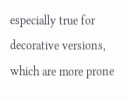especially true for decorative versions, which are more prone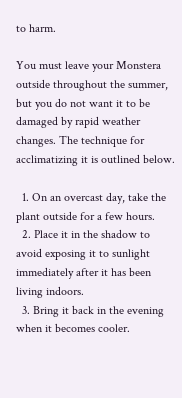to harm.

You must leave your Monstera outside throughout the summer, but you do not want it to be damaged by rapid weather changes. The technique for acclimatizing it is outlined below.

  1. On an overcast day, take the plant outside for a few hours.
  2. Place it in the shadow to avoid exposing it to sunlight immediately after it has been living indoors.
  3. Bring it back in the evening when it becomes cooler.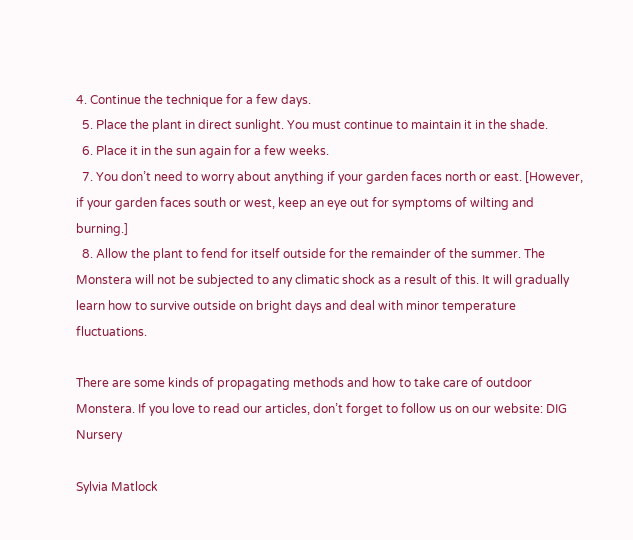4. Continue the technique for a few days.
  5. Place the plant in direct sunlight. You must continue to maintain it in the shade.
  6. Place it in the sun again for a few weeks.
  7. You don’t need to worry about anything if your garden faces north or east. [However, if your garden faces south or west, keep an eye out for symptoms of wilting and burning.]
  8. Allow the plant to fend for itself outside for the remainder of the summer. The Monstera will not be subjected to any climatic shock as a result of this. It will gradually learn how to survive outside on bright days and deal with minor temperature fluctuations.

There are some kinds of propagating methods and how to take care of outdoor Monstera. If you love to read our articles, don’t forget to follow us on our website: DIG Nursery

Sylvia Matlock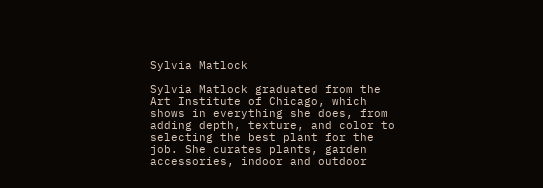Sylvia Matlock

Sylvia Matlock graduated from the Art Institute of Chicago, which shows in everything she does, from adding depth, texture, and color to selecting the best plant for the job. She curates plants, garden accessories, indoor and outdoor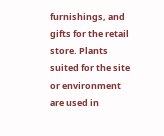furnishings, and gifts for the retail store. Plants suited for the site or environment are used in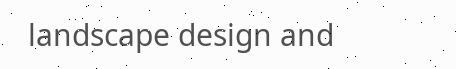landscape design and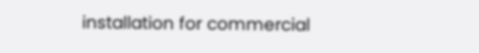installation for commercial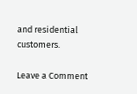and residential customers.

Leave a Comment